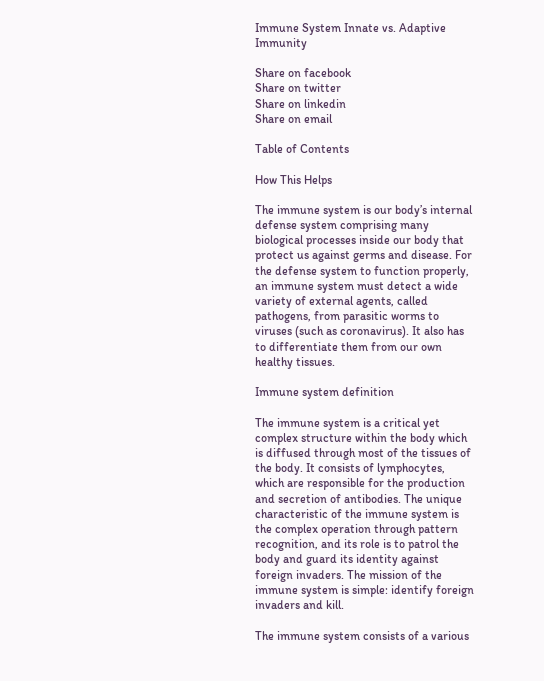Immune System Innate vs. Adaptive Immunity

Share on facebook
Share on twitter
Share on linkedin
Share on email

Table of Contents

How This Helps

The immune system is our body’s internal defense system comprising many biological processes inside our body that protect us against germs and disease. For the defense system to function properly, an immune system must detect a wide variety of external agents, called pathogens, from parasitic worms to viruses (such as coronavirus). It also has to differentiate them from our own healthy tissues.

Immune system definition

The immune system is a critical yet complex structure within the body which is diffused through most of the tissues of the body. It consists of lymphocytes, which are responsible for the production and secretion of antibodies. The unique characteristic of the immune system is the complex operation through pattern recognition, and its role is to patrol the body and guard its identity against foreign invaders. The mission of the immune system is simple: identify foreign invaders and kill.

The immune system consists of a various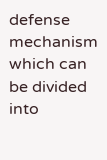defense mechanism which can be divided into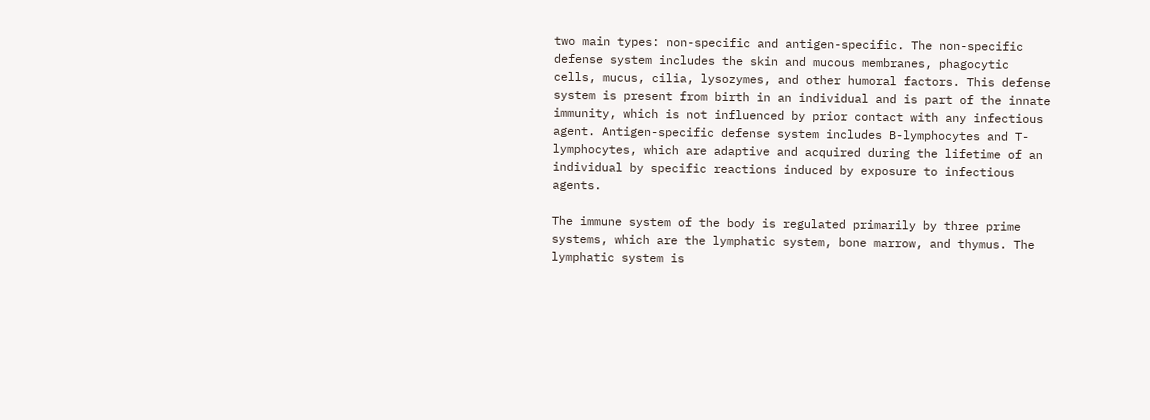two main types: non-specific and antigen-specific. The non-specific defense system includes the skin and mucous membranes, phagocytic cells, mucus, cilia, lysozymes, and other humoral factors. This defense system is present from birth in an individual and is part of the innate immunity, which is not influenced by prior contact with any infectious agent. Antigen-specific defense system includes B-lymphocytes and T-lymphocytes, which are adaptive and acquired during the lifetime of an individual by specific reactions induced by exposure to infectious agents.

The immune system of the body is regulated primarily by three prime systems, which are the lymphatic system, bone marrow, and thymus. The lymphatic system is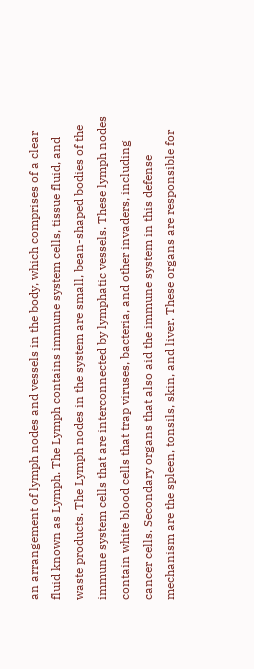an arrangement of lymph nodes and vessels in the body, which comprises of a clear fluid known as Lymph. The Lymph contains immune system cells, tissue fluid, and waste products. The Lymph nodes in the system are small, bean-shaped bodies of the immune system cells that are interconnected by lymphatic vessels. These lymph nodes contain white blood cells that trap viruses, bacteria, and other invaders, including cancer cells. Secondary organs that also aid the immune system in this defense mechanism are the spleen, tonsils, skin, and liver. These organs are responsible for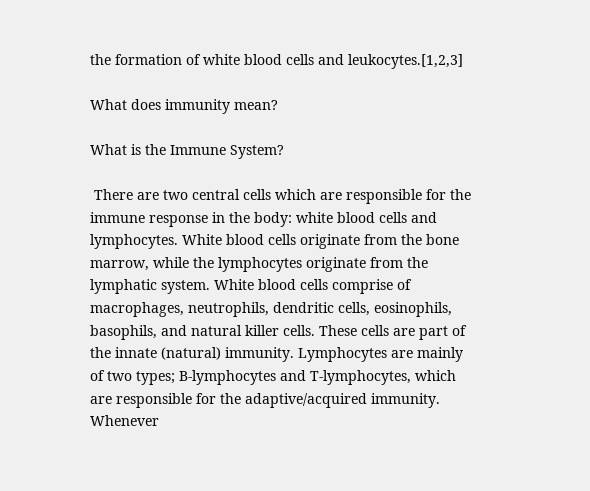the formation of white blood cells and leukocytes.[1,2,3]

What does immunity mean?

What is the Immune System?

 There are two central cells which are responsible for the immune response in the body: white blood cells and lymphocytes. White blood cells originate from the bone marrow, while the lymphocytes originate from the lymphatic system. White blood cells comprise of macrophages, neutrophils, dendritic cells, eosinophils, basophils, and natural killer cells. These cells are part of the innate (natural) immunity. Lymphocytes are mainly of two types; B-lymphocytes and T-lymphocytes, which are responsible for the adaptive/acquired immunity. Whenever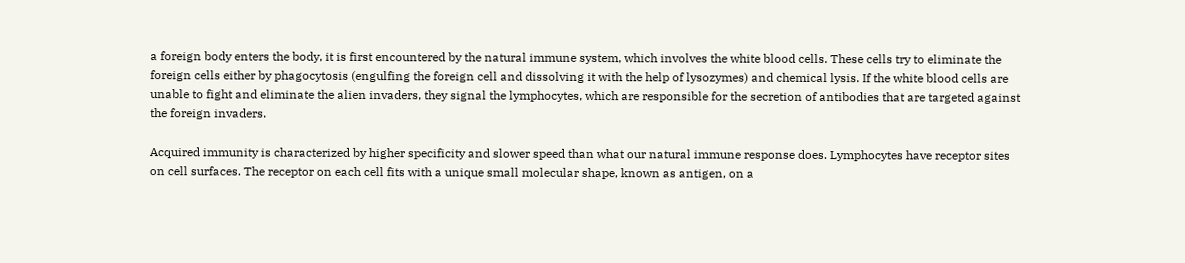a foreign body enters the body, it is first encountered by the natural immune system, which involves the white blood cells. These cells try to eliminate the foreign cells either by phagocytosis (engulfing the foreign cell and dissolving it with the help of lysozymes) and chemical lysis. If the white blood cells are unable to fight and eliminate the alien invaders, they signal the lymphocytes, which are responsible for the secretion of antibodies that are targeted against the foreign invaders.

Acquired immunity is characterized by higher specificity and slower speed than what our natural immune response does. Lymphocytes have receptor sites on cell surfaces. The receptor on each cell fits with a unique small molecular shape, known as antigen, on a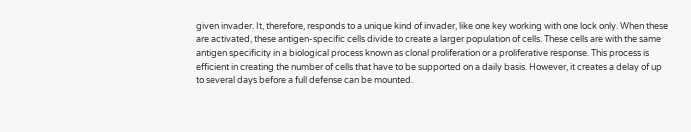given invader. It, therefore, responds to a unique kind of invader, like one key working with one lock only. When these are activated, these antigen-specific cells divide to create a larger population of cells. These cells are with the same antigen specificity in a biological process known as clonal proliferation or a proliferative response. This process is efficient in creating the number of cells that have to be supported on a daily basis. However, it creates a delay of up to several days before a full defense can be mounted.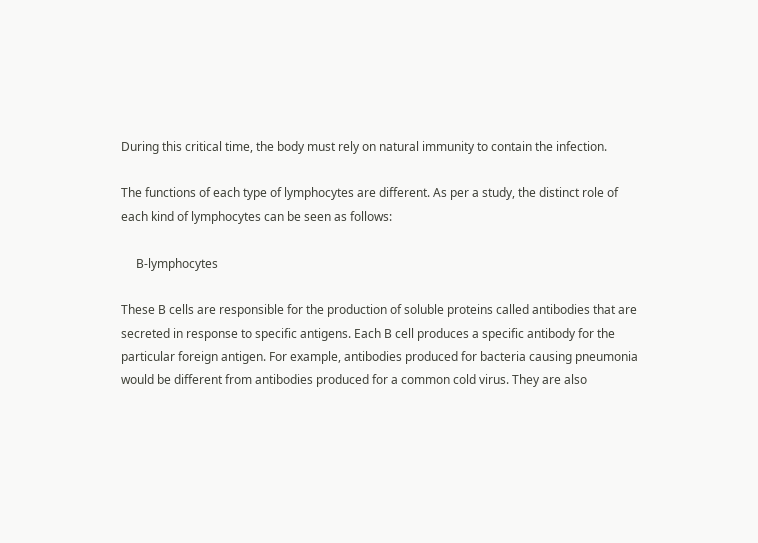During this critical time, the body must rely on natural immunity to contain the infection.

The functions of each type of lymphocytes are different. As per a study, the distinct role of each kind of lymphocytes can be seen as follows:

     B-lymphocytes

These B cells are responsible for the production of soluble proteins called antibodies that are secreted in response to specific antigens. Each B cell produces a specific antibody for the particular foreign antigen. For example, antibodies produced for bacteria causing pneumonia would be different from antibodies produced for a common cold virus. They are also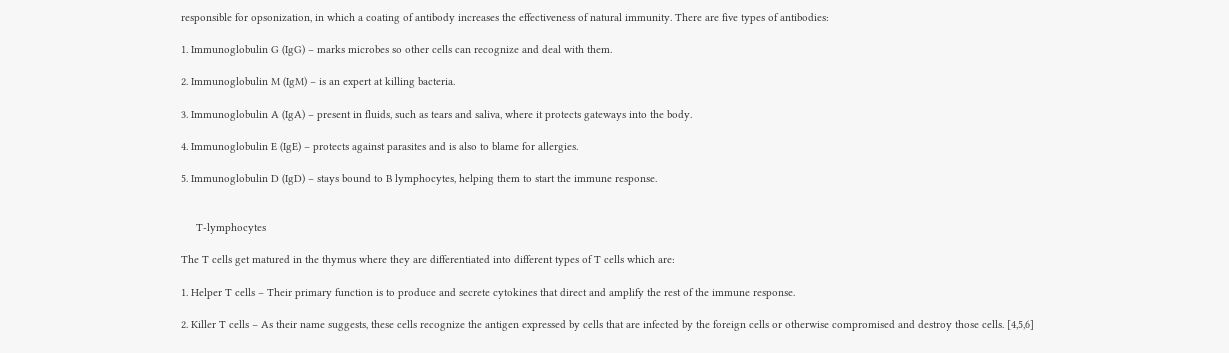responsible for opsonization, in which a coating of antibody increases the effectiveness of natural immunity. There are five types of antibodies:

1. Immunoglobulin G (IgG) – marks microbes so other cells can recognize and deal with them.

2. Immunoglobulin M (IgM) – is an expert at killing bacteria.

3. Immunoglobulin A (IgA) – present in fluids, such as tears and saliva, where it protects gateways into the body.

4. Immunoglobulin E (IgE) – protects against parasites and is also to blame for allergies.

5. Immunoglobulin D (IgD) – stays bound to B lymphocytes, helping them to start the immune response.


     T-lymphocytes

The T cells get matured in the thymus where they are differentiated into different types of T cells which are:

1. Helper T cells – Their primary function is to produce and secrete cytokines that direct and amplify the rest of the immune response.

2. Killer T cells – As their name suggests, these cells recognize the antigen expressed by cells that are infected by the foreign cells or otherwise compromised and destroy those cells. [4,5,6]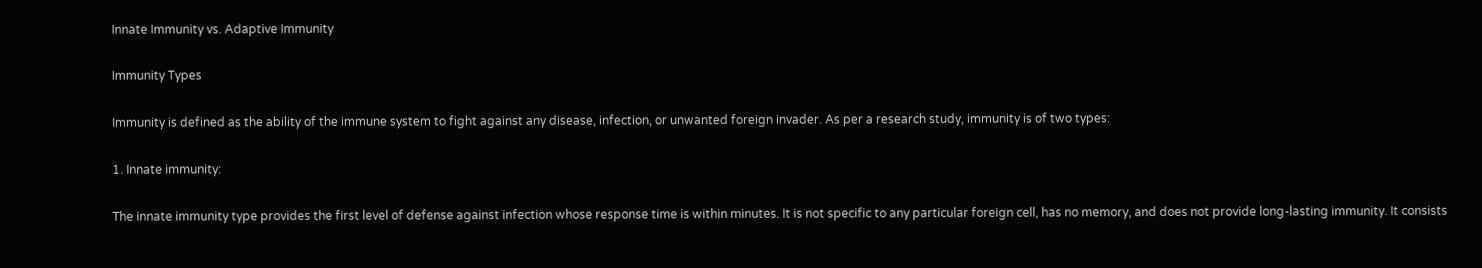Innate Immunity vs. Adaptive Immunity

Immunity Types

Immunity is defined as the ability of the immune system to fight against any disease, infection, or unwanted foreign invader. As per a research study, immunity is of two types:

1. Innate immunity:

The innate immunity type provides the first level of defense against infection whose response time is within minutes. It is not specific to any particular foreign cell, has no memory, and does not provide long-lasting immunity. It consists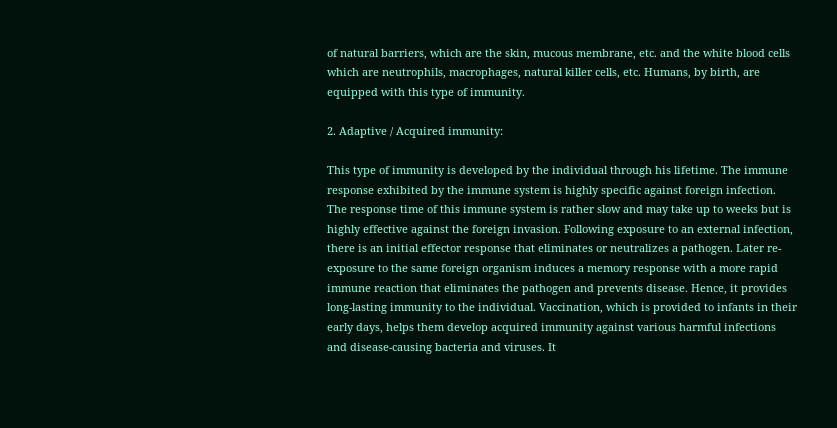of natural barriers, which are the skin, mucous membrane, etc. and the white blood cells which are neutrophils, macrophages, natural killer cells, etc. Humans, by birth, are equipped with this type of immunity.

2. Adaptive / Acquired immunity:

This type of immunity is developed by the individual through his lifetime. The immune response exhibited by the immune system is highly specific against foreign infection. The response time of this immune system is rather slow and may take up to weeks but is highly effective against the foreign invasion. Following exposure to an external infection, there is an initial effector response that eliminates or neutralizes a pathogen. Later re-exposure to the same foreign organism induces a memory response with a more rapid immune reaction that eliminates the pathogen and prevents disease. Hence, it provides long-lasting immunity to the individual. Vaccination, which is provided to infants in their early days, helps them develop acquired immunity against various harmful infections and disease-causing bacteria and viruses. It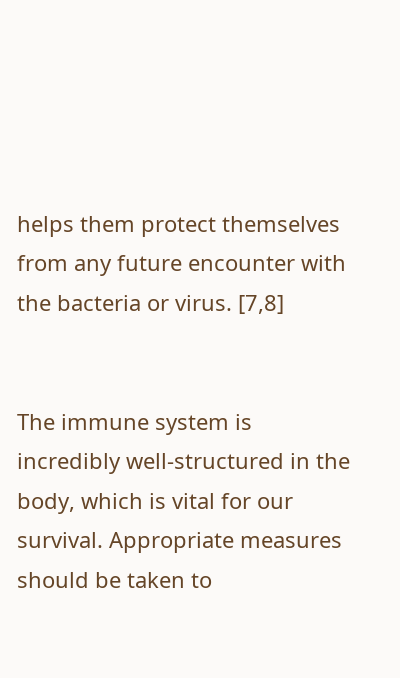helps them protect themselves from any future encounter with the bacteria or virus. [7,8]


The immune system is incredibly well-structured in the body, which is vital for our survival. Appropriate measures should be taken to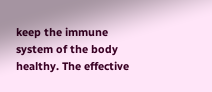keep the immune system of the body healthy. The effective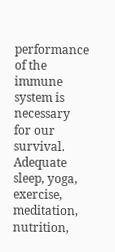performance of the immune system is necessary for our survival. Adequate sleep, yoga, exercise, meditation, nutrition,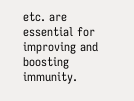etc. are essential for improving and boosting immunity.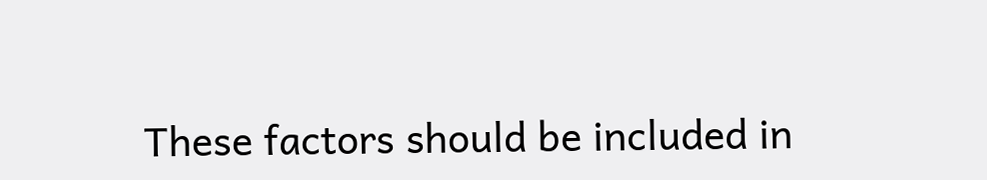These factors should be included in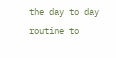the day to day routine to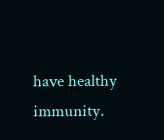have healthy immunity.